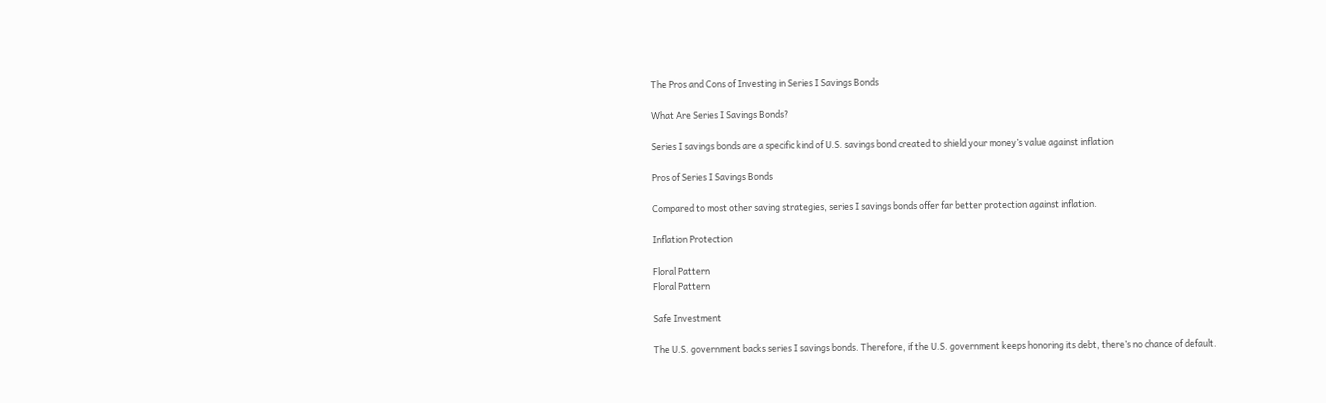The Pros and Cons of Investing in Series I Savings Bonds

What Are Series I Savings Bonds?

Series I savings bonds are a specific kind of U.S. savings bond created to shield your money’s value against inflation

Pros of Series I Savings Bonds

Compared to most other saving strategies, series I savings bonds offer far better protection against inflation.

Inflation Protection

Floral Pattern
Floral Pattern

Safe Investment

The U.S. government backs series I savings bonds. Therefore, if the U.S. government keeps honoring its debt, there’s no chance of default.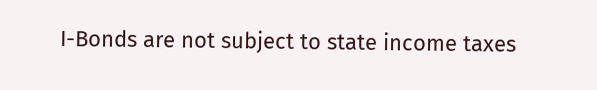I-Bonds are not subject to state income taxes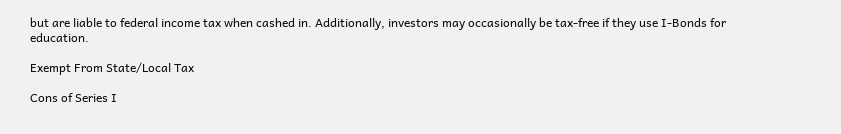but are liable to federal income tax when cashed in. Additionally, investors may occasionally be tax-free if they use I-Bonds for education.

Exempt From State/Local Tax

Cons of Series I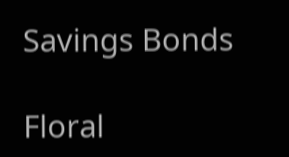Savings Bonds

Floral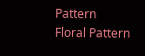Pattern
Floral Pattern